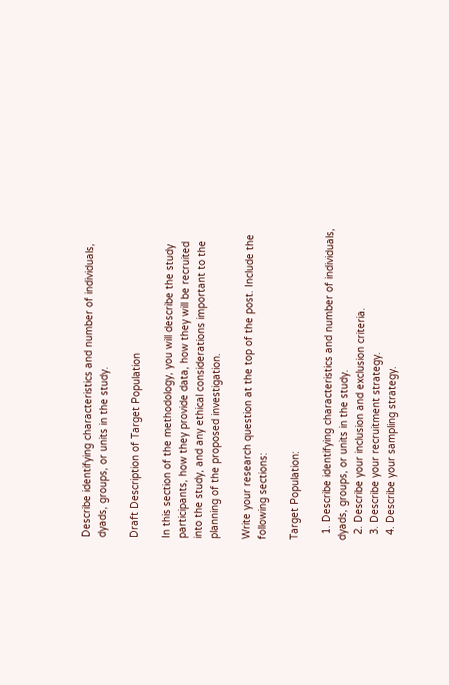Describe identifying characteristics and number of individuals, dyads, groups, or units in the study.

Draft Description of Target Population

In this section of the methodology, you will describe the study participants, how they provide data, how they will be recruited into the study, and any ethical considerations important to the planning of the proposed investigation.

Write your research question at the top of the post. Include the following sections:

Target Population:

  1. Describe identifying characteristics and number of individuals, dyads, groups, or units in the study.
  2. Describe your inclusion and exclusion criteria.
  3. Describe your recruitment strategy.
  4. Describe your sampling strategy.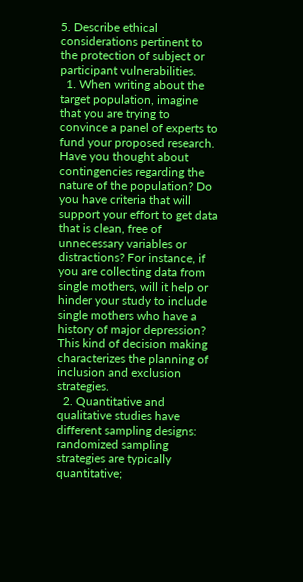5. Describe ethical considerations pertinent to the protection of subject or participant vulnerabilities.
  1. When writing about the target population, imagine that you are trying to convince a panel of experts to fund your proposed research. Have you thought about contingencies regarding the nature of the population? Do you have criteria that will support your effort to get data that is clean, free of unnecessary variables or distractions? For instance, if you are collecting data from single mothers, will it help or hinder your study to include single mothers who have a history of major depression? This kind of decision making characterizes the planning of inclusion and exclusion strategies.
  2. Quantitative and qualitative studies have different sampling designs: randomized sampling strategies are typically quantitative;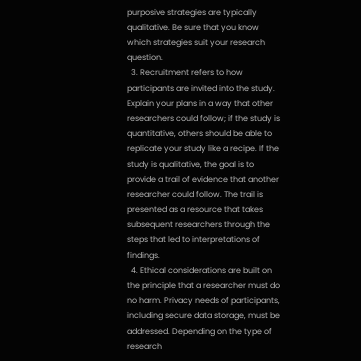purposive strategies are typically qualitative. Be sure that you know which strategies suit your research question.
  3. Recruitment refers to how participants are invited into the study. Explain your plans in a way that other researchers could follow; if the study is quantitative, others should be able to replicate your study like a recipe. If the study is qualitative, the goal is to provide a trail of evidence that another researcher could follow. The trail is presented as a resource that takes subsequent researchers through the steps that led to interpretations of findings.
  4. Ethical considerations are built on the principle that a researcher must do no harm. Privacy needs of participants, including secure data storage, must be addressed. Depending on the type of research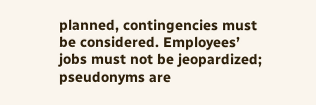planned, contingencies must be considered. Employees’ jobs must not be jeopardized; pseudonyms are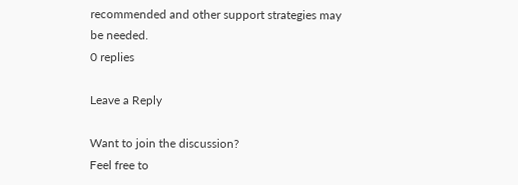recommended and other support strategies may be needed.
0 replies

Leave a Reply

Want to join the discussion?
Feel free to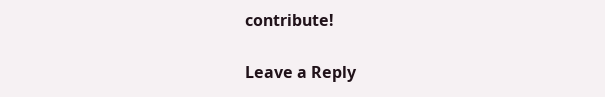contribute!

Leave a Reply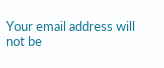Your email address will not be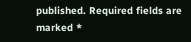published. Required fields are marked *